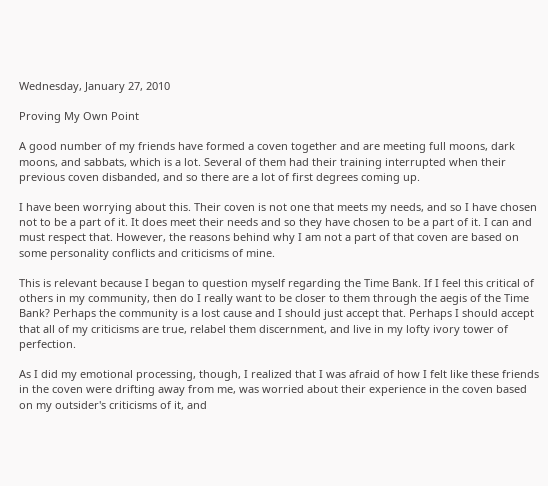Wednesday, January 27, 2010

Proving My Own Point

A good number of my friends have formed a coven together and are meeting full moons, dark moons, and sabbats, which is a lot. Several of them had their training interrupted when their previous coven disbanded, and so there are a lot of first degrees coming up.

I have been worrying about this. Their coven is not one that meets my needs, and so I have chosen not to be a part of it. It does meet their needs and so they have chosen to be a part of it. I can and must respect that. However, the reasons behind why I am not a part of that coven are based on some personality conflicts and criticisms of mine.

This is relevant because I began to question myself regarding the Time Bank. If I feel this critical of others in my community, then do I really want to be closer to them through the aegis of the Time Bank? Perhaps the community is a lost cause and I should just accept that. Perhaps I should accept that all of my criticisms are true, relabel them discernment, and live in my lofty ivory tower of perfection.

As I did my emotional processing, though, I realized that I was afraid of how I felt like these friends in the coven were drifting away from me, was worried about their experience in the coven based on my outsider's criticisms of it, and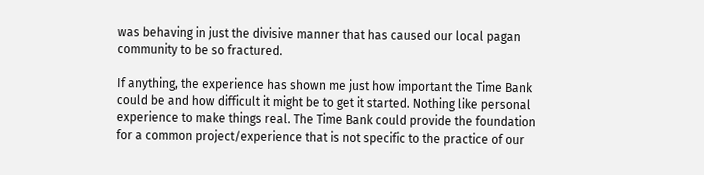was behaving in just the divisive manner that has caused our local pagan community to be so fractured.

If anything, the experience has shown me just how important the Time Bank could be and how difficult it might be to get it started. Nothing like personal experience to make things real. The Time Bank could provide the foundation for a common project/experience that is not specific to the practice of our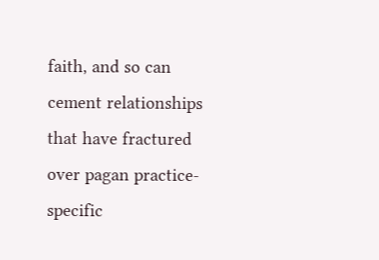faith, and so can cement relationships that have fractured over pagan practice-specific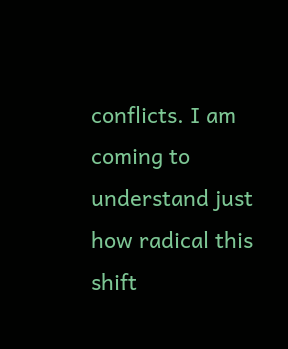conflicts. I am coming to understand just how radical this shift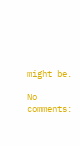might be.

No comments: